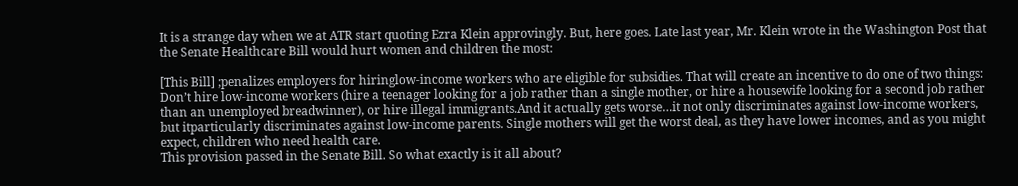It is a strange day when we at ATR start quoting Ezra Klein approvingly. But, here goes. Late last year, Mr. Klein wrote in the Washington Post that the Senate Healthcare Bill would hurt women and children the most:

[This Bill] ;penalizes employers for hiringlow-income workers who are eligible for subsidies. That will create an incentive to do one of two things: Don’t hire low-income workers (hire a teenager looking for a job rather than a single mother, or hire a housewife looking for a second job rather than an unemployed breadwinner), or hire illegal immigrants.And it actually gets worse…it not only discriminates against low-income workers, but itparticularly discriminates against low-income parents. Single mothers will get the worst deal, as they have lower incomes, and as you might expect, children who need health care.
This provision passed in the Senate Bill. So what exactly is it all about?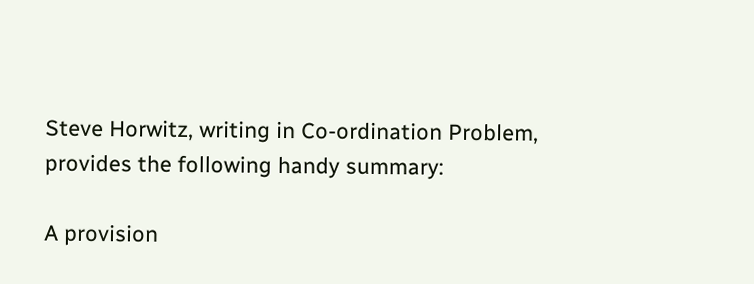Steve Horwitz, writing in Co-ordination Problem, provides the following handy summary:

A provision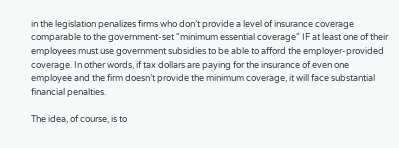in the legislation penalizes firms who don’t provide a level of insurance coverage comparable to the government-set "minimum essential coverage" IF at least one of their employees must use government subsidies to be able to afford the employer-provided coverage. In other words, if tax dollars are paying for the insurance of even one employee and the firm doesn’t provide the minimum coverage, it will face substantial financial penalties.

The idea, of course, is to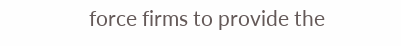force firms to provide the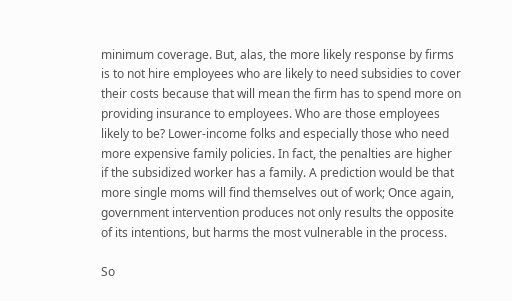minimum coverage. But, alas, the more likely response by firms is to not hire employees who are likely to need subsidies to cover their costs because that will mean the firm has to spend more on providing insurance to employees. Who are those employees likely to be? Lower-income folks and especially those who need more expensive family policies. In fact, the penalties are higher if the subsidized worker has a family. A prediction would be that more single moms will find themselves out of work; Once again, government intervention produces not only results the opposite of its intentions, but harms the most vulnerable in the process.

So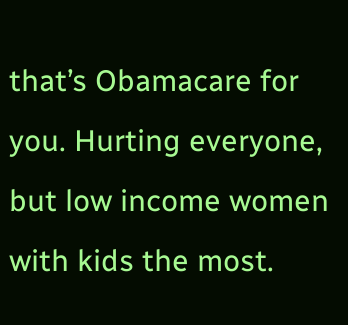that’s Obamacare for you. Hurting everyone, but low income women with kids the most.